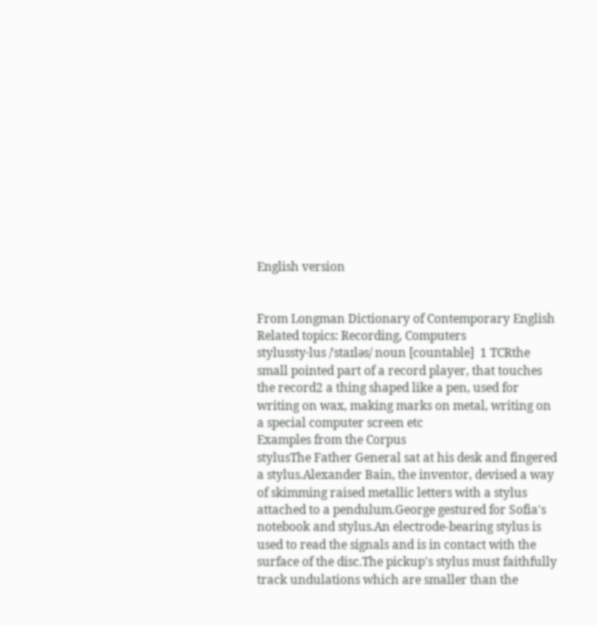English version


From Longman Dictionary of Contemporary English
Related topics: Recording, Computers
stylussty‧lus /ˈstaɪləs/ noun [countable]  1 TCRthe small pointed part of a record player, that touches the record2 a thing shaped like a pen, used for writing on wax, making marks on metal, writing on a special computer screen etc
Examples from the Corpus
stylusThe Father General sat at his desk and fingered a stylus.Alexander Bain, the inventor, devised a way of skimming raised metallic letters with a stylus attached to a pendulum.George gestured for Sofia's notebook and stylus.An electrode-bearing stylus is used to read the signals and is in contact with the surface of the disc.The pickup's stylus must faithfully track undulations which are smaller than the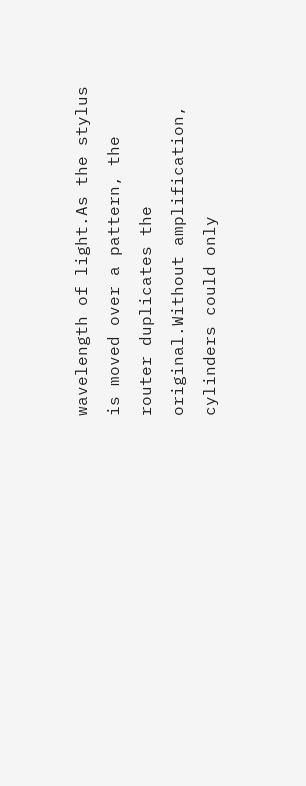wavelength of light.As the stylus is moved over a pattern, the router duplicates the original.Without amplification, cylinders could only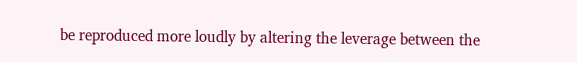be reproduced more loudly by altering the leverage between the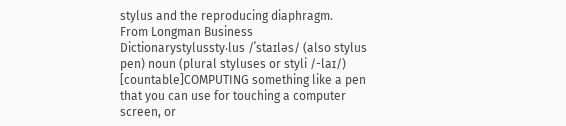stylus and the reproducing diaphragm.
From Longman Business Dictionarystylussty‧lus /ˈstaɪləs/ (also stylus pen) noun (plural styluses or styli /-laɪ/) [countable]COMPUTING something like a pen that you can use for touching a computer screen, or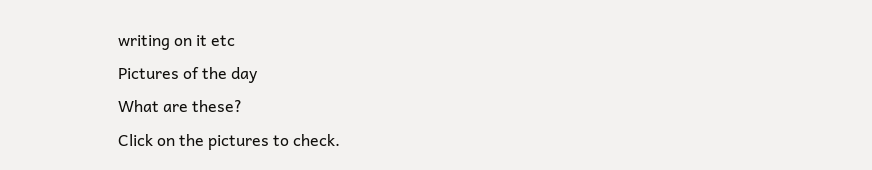writing on it etc
Pictures of the day
What are these?
Click on the pictures to check.